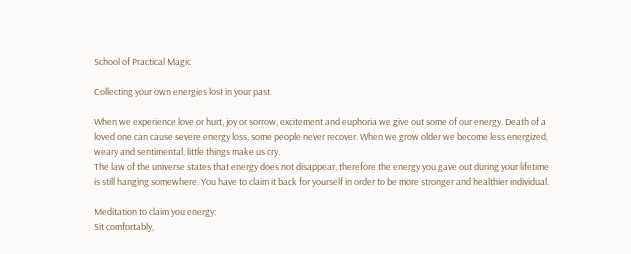School of Practical Magic

Collecting your own energies lost in your past.

When we experience love or hurt, joy or sorrow, excitement and euphoria we give out some of our energy. Death of a loved one can cause severe energy loss, some people never recover. When we grow older we become less energized, weary and sentimental, little things make us cry.
The law of the universe states that energy does not disappear, therefore the energy you gave out during your lifetime is still hanging somewhere. You have to claim it back for yourself in order to be more stronger and healthier individual.

Meditation to claim you energy:
Sit comfortably,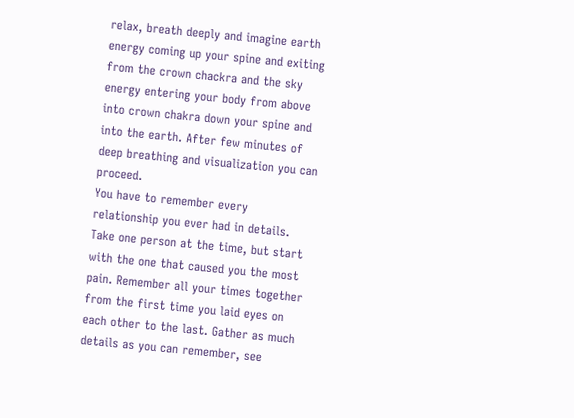relax, breath deeply and imagine earth energy coming up your spine and exiting from the crown chackra and the sky energy entering your body from above into crown chakra down your spine and into the earth. After few minutes of deep breathing and visualization you can proceed.
You have to remember every relationship you ever had in details. Take one person at the time, but start with the one that caused you the most pain. Remember all your times together from the first time you laid eyes on each other to the last. Gather as much details as you can remember, see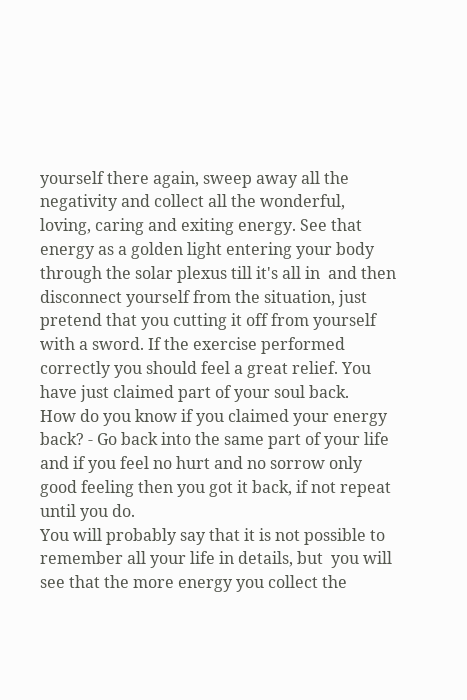yourself there again, sweep away all the negativity and collect all the wonderful, loving, caring and exiting energy. See that energy as a golden light entering your body through the solar plexus till it's all in  and then disconnect yourself from the situation, just pretend that you cutting it off from yourself with a sword. If the exercise performed correctly you should feel a great relief. You have just claimed part of your soul back.
How do you know if you claimed your energy back? - Go back into the same part of your life and if you feel no hurt and no sorrow only good feeling then you got it back, if not repeat until you do.
You will probably say that it is not possible to remember all your life in details, but  you will see that the more energy you collect the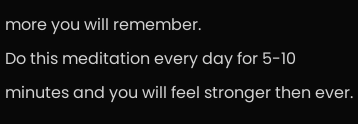more you will remember.
Do this meditation every day for 5-10 minutes and you will feel stronger then ever.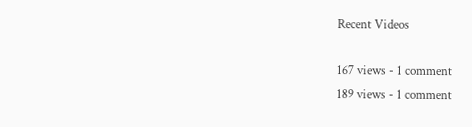Recent Videos

167 views - 1 comment
189 views - 1 comment